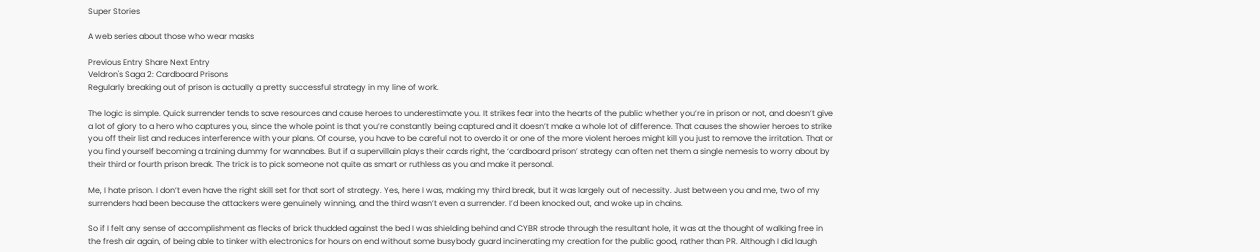Super Stories

A web series about those who wear masks

Previous Entry Share Next Entry
Veldron's Saga 2: Cardboard Prisons
Regularly breaking out of prison is actually a pretty successful strategy in my line of work.

The logic is simple. Quick surrender tends to save resources and cause heroes to underestimate you. It strikes fear into the hearts of the public whether you’re in prison or not, and doesn’t give a lot of glory to a hero who captures you, since the whole point is that you’re constantly being captured and it doesn’t make a whole lot of difference. That causes the showier heroes to strike you off their list and reduces interference with your plans. Of course, you have to be careful not to overdo it or one of the more violent heroes might kill you just to remove the irritation. That or you find yourself becoming a training dummy for wannabes. But if a supervillain plays their cards right, the ‘cardboard prison’ strategy can often net them a single nemesis to worry about by their third or fourth prison break. The trick is to pick someone not quite as smart or ruthless as you and make it personal.

Me, I hate prison. I don’t even have the right skill set for that sort of strategy. Yes, here I was, making my third break, but it was largely out of necessity. Just between you and me, two of my surrenders had been because the attackers were genuinely winning, and the third wasn’t even a surrender. I’d been knocked out, and woke up in chains.

So if I felt any sense of accomplishment as flecks of brick thudded against the bed I was shielding behind and CYBR strode through the resultant hole, it was at the thought of walking free in the fresh air again, of being able to tinker with electronics for hours on end without some busybody guard incinerating my creation for the public good, rather than PR. Although I did laugh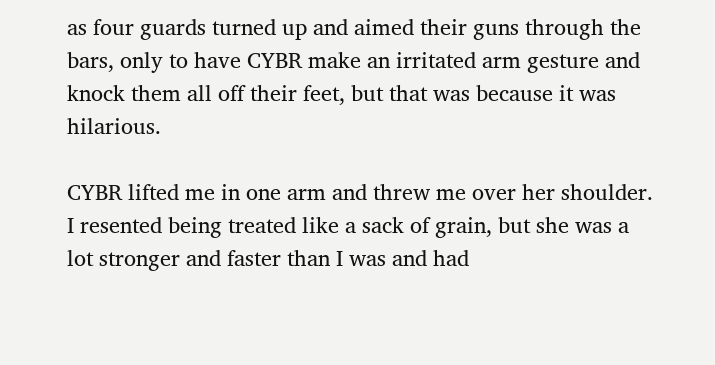as four guards turned up and aimed their guns through the bars, only to have CYBR make an irritated arm gesture and knock them all off their feet, but that was because it was hilarious.

CYBR lifted me in one arm and threw me over her shoulder. I resented being treated like a sack of grain, but she was a lot stronger and faster than I was and had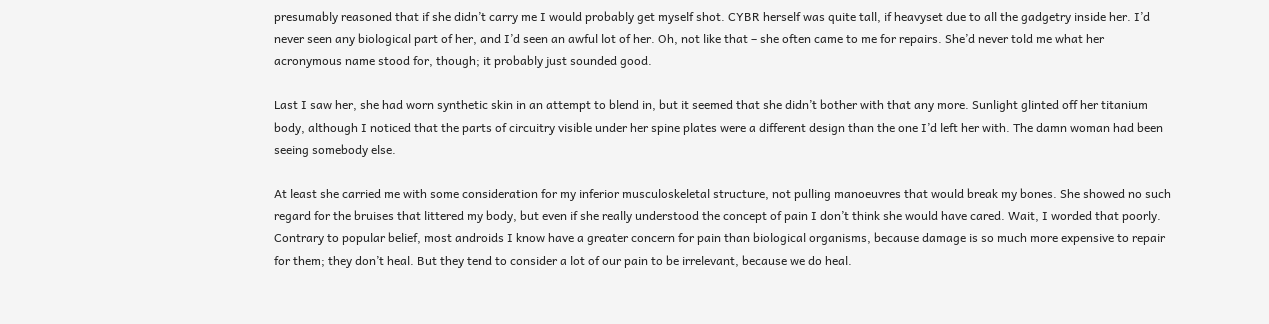presumably reasoned that if she didn’t carry me I would probably get myself shot. CYBR herself was quite tall, if heavyset due to all the gadgetry inside her. I’d never seen any biological part of her, and I’d seen an awful lot of her. Oh, not like that – she often came to me for repairs. She’d never told me what her acronymous name stood for, though; it probably just sounded good.

Last I saw her, she had worn synthetic skin in an attempt to blend in, but it seemed that she didn’t bother with that any more. Sunlight glinted off her titanium body, although I noticed that the parts of circuitry visible under her spine plates were a different design than the one I’d left her with. The damn woman had been seeing somebody else.

At least she carried me with some consideration for my inferior musculoskeletal structure, not pulling manoeuvres that would break my bones. She showed no such regard for the bruises that littered my body, but even if she really understood the concept of pain I don’t think she would have cared. Wait, I worded that poorly. Contrary to popular belief, most androids I know have a greater concern for pain than biological organisms, because damage is so much more expensive to repair for them; they don’t heal. But they tend to consider a lot of our pain to be irrelevant, because we do heal.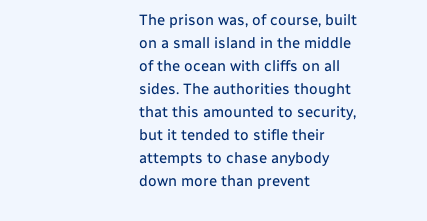The prison was, of course, built on a small island in the middle of the ocean with cliffs on all sides. The authorities thought that this amounted to security, but it tended to stifle their attempts to chase anybody down more than prevent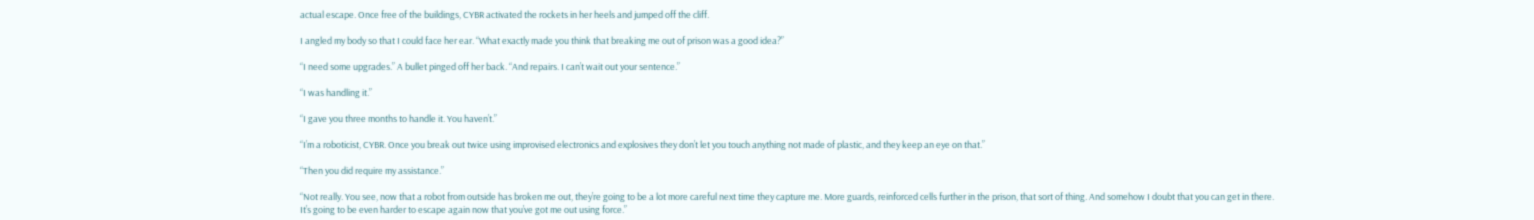actual escape. Once free of the buildings, CYBR activated the rockets in her heels and jumped off the cliff.

I angled my body so that I could face her ear. “What exactly made you think that breaking me out of prison was a good idea?”

“I need some upgrades.” A bullet pinged off her back. “And repairs. I can’t wait out your sentence.”

“I was handling it.”

“I gave you three months to handle it. You haven’t.”

“I’m a roboticist, CYBR. Once you break out twice using improvised electronics and explosives they don’t let you touch anything not made of plastic, and they keep an eye on that.”

“Then you did require my assistance.”

“Not really. You see, now that a robot from outside has broken me out, they’re going to be a lot more careful next time they capture me. More guards, reinforced cells further in the prison, that sort of thing. And somehow I doubt that you can get in there. It’s going to be even harder to escape again now that you’ve got me out using force.”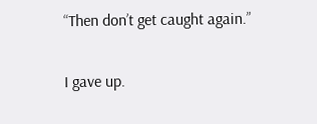“Then don’t get caught again.”

I gave up.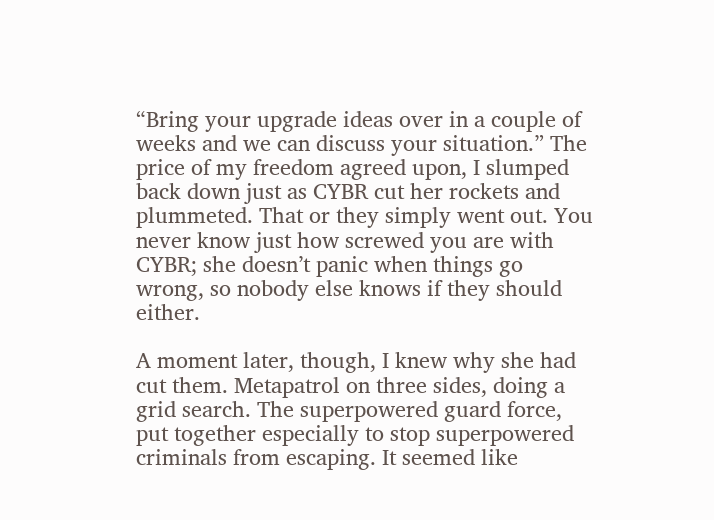“Bring your upgrade ideas over in a couple of weeks and we can discuss your situation.” The price of my freedom agreed upon, I slumped back down just as CYBR cut her rockets and plummeted. That or they simply went out. You never know just how screwed you are with CYBR; she doesn’t panic when things go wrong, so nobody else knows if they should either.

A moment later, though, I knew why she had cut them. Metapatrol on three sides, doing a grid search. The superpowered guard force, put together especially to stop superpowered criminals from escaping. It seemed like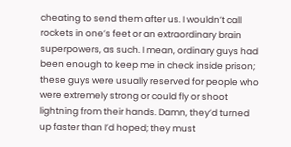cheating to send them after us. I wouldn’t call rockets in one’s feet or an extraordinary brain superpowers, as such. I mean, ordinary guys had been enough to keep me in check inside prison; these guys were usually reserved for people who were extremely strong or could fly or shoot lightning from their hands. Damn, they’d turned up faster than I’d hoped; they must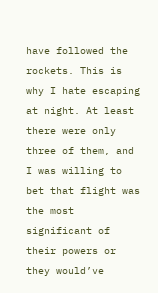have followed the rockets. This is why I hate escaping at night. At least there were only three of them, and I was willing to bet that flight was the most significant of their powers or they would’ve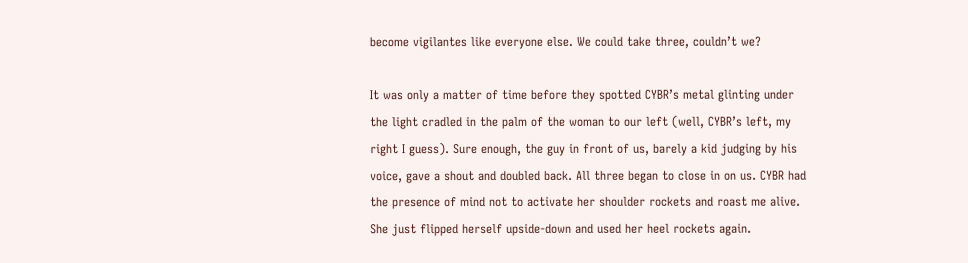become vigilantes like everyone else. We could take three, couldn’t we?

It was only a matter of time before they spotted CYBR’s metal glinting under the light cradled in the palm of the woman to our left (well, CYBR’s left, my right I guess). Sure enough, the guy in front of us, barely a kid judging by his voice, gave a shout and doubled back. All three began to close in on us. CYBR had the presence of mind not to activate her shoulder rockets and roast me alive. She just flipped herself upside-down and used her heel rockets again.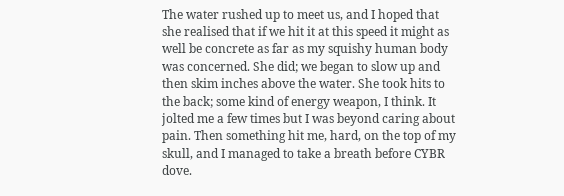The water rushed up to meet us, and I hoped that she realised that if we hit it at this speed it might as well be concrete as far as my squishy human body was concerned. She did; we began to slow up and then skim inches above the water. She took hits to the back; some kind of energy weapon, I think. It jolted me a few times but I was beyond caring about pain. Then something hit me, hard, on the top of my skull, and I managed to take a breath before CYBR dove.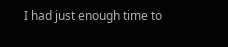I had just enough time to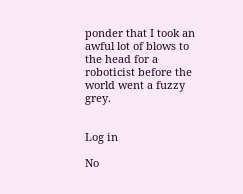ponder that I took an awful lot of blows to the head for a roboticist before the world went a fuzzy grey.


Log in

No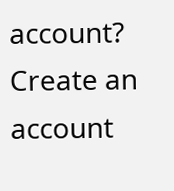account? Create an account